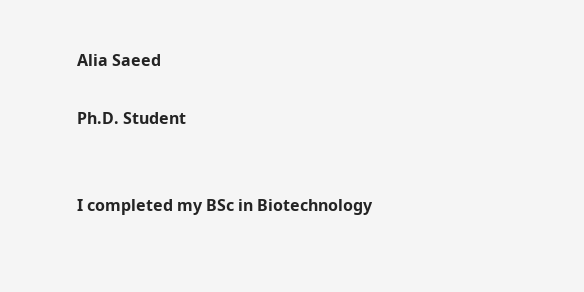Alia Saeed

Ph.D. Student


I completed my BSc in Biotechnology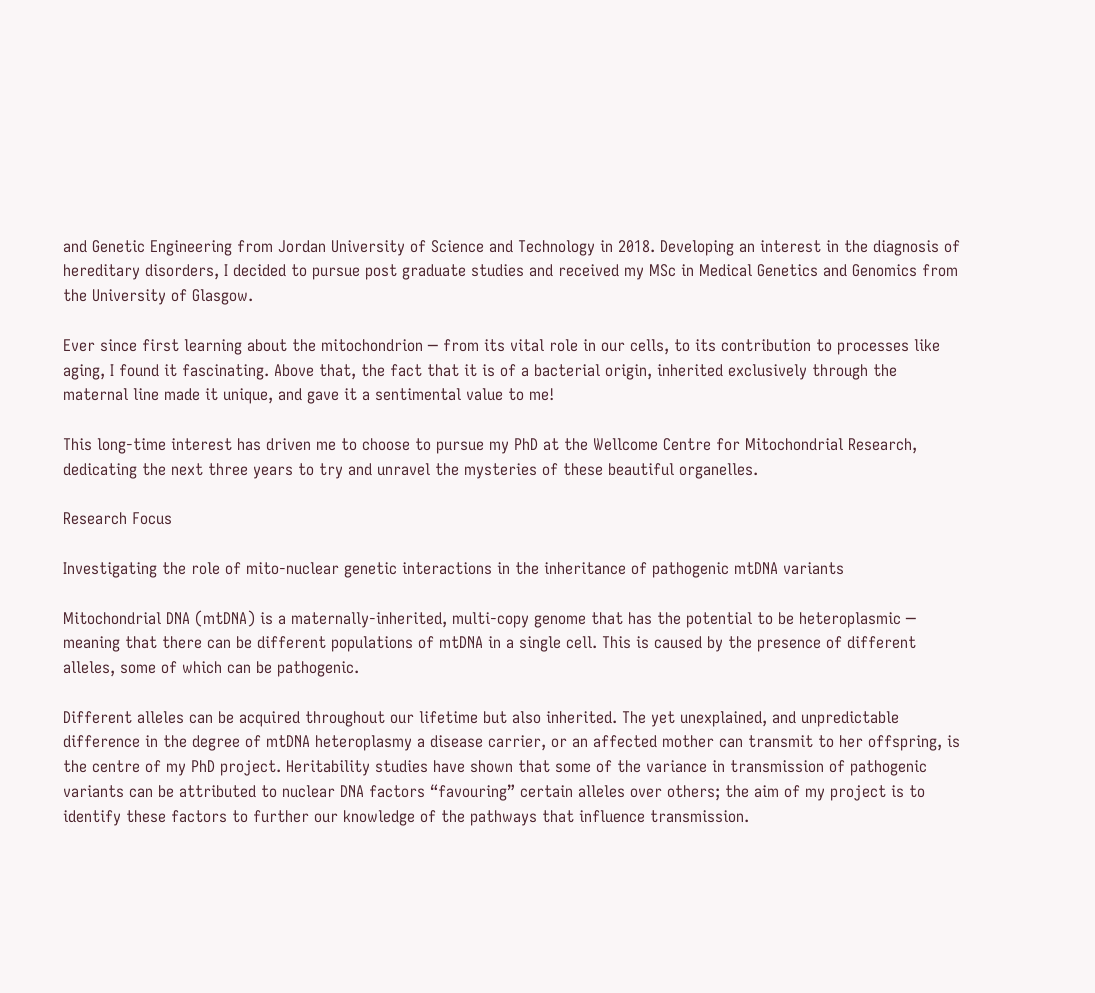and Genetic Engineering from Jordan University of Science and Technology in 2018. Developing an interest in the diagnosis of hereditary disorders, I decided to pursue post graduate studies and received my MSc in Medical Genetics and Genomics from the University of Glasgow.

Ever since first learning about the mitochondrion ─ from its vital role in our cells, to its contribution to processes like aging, I found it fascinating. Above that, the fact that it is of a bacterial origin, inherited exclusively through the maternal line made it unique, and gave it a sentimental value to me!

This long-time interest has driven me to choose to pursue my PhD at the Wellcome Centre for Mitochondrial Research, dedicating the next three years to try and unravel the mysteries of these beautiful organelles.

Research Focus

Investigating the role of mito-nuclear genetic interactions in the inheritance of pathogenic mtDNA variants

Mitochondrial DNA (mtDNA) is a maternally-inherited, multi-copy genome that has the potential to be heteroplasmic ─ meaning that there can be different populations of mtDNA in a single cell. This is caused by the presence of different alleles, some of which can be pathogenic.

Different alleles can be acquired throughout our lifetime but also inherited. The yet unexplained, and unpredictable difference in the degree of mtDNA heteroplasmy a disease carrier, or an affected mother can transmit to her offspring, is the centre of my PhD project. Heritability studies have shown that some of the variance in transmission of pathogenic variants can be attributed to nuclear DNA factors “favouring” certain alleles over others; the aim of my project is to identify these factors to further our knowledge of the pathways that influence transmission.